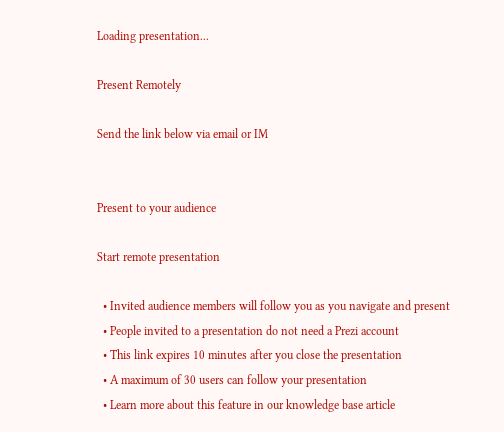Loading presentation...

Present Remotely

Send the link below via email or IM


Present to your audience

Start remote presentation

  • Invited audience members will follow you as you navigate and present
  • People invited to a presentation do not need a Prezi account
  • This link expires 10 minutes after you close the presentation
  • A maximum of 30 users can follow your presentation
  • Learn more about this feature in our knowledge base article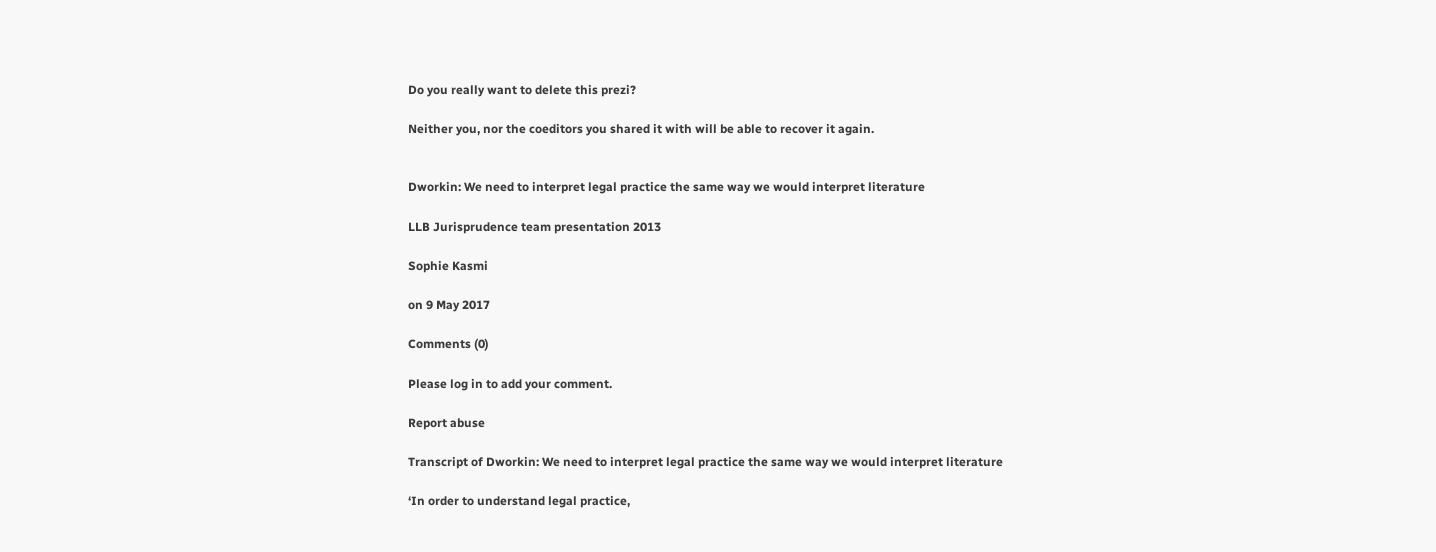Do you really want to delete this prezi?

Neither you, nor the coeditors you shared it with will be able to recover it again.


Dworkin: We need to interpret legal practice the same way we would interpret literature

LLB Jurisprudence team presentation 2013

Sophie Kasmi

on 9 May 2017

Comments (0)

Please log in to add your comment.

Report abuse

Transcript of Dworkin: We need to interpret legal practice the same way we would interpret literature

‘In order to understand legal practice,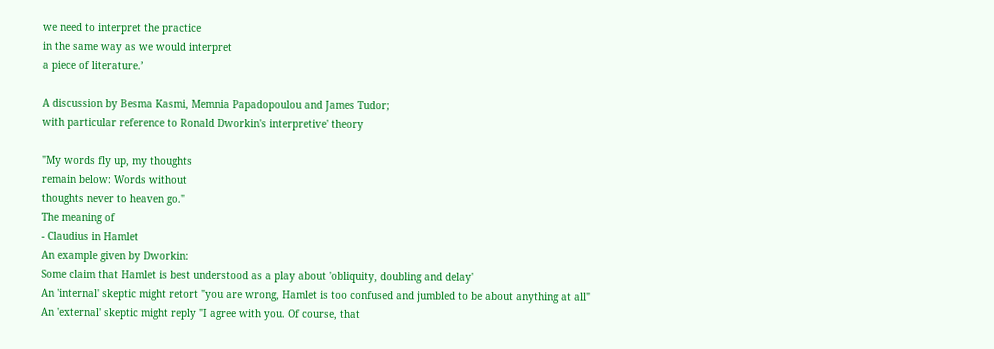we need to interpret the practice
in the same way as we would interpret
a piece of literature.’

A discussion by Besma Kasmi, Memnia Papadopoulou and James Tudor;
with particular reference to Ronald Dworkin's interpretive' theory

"My words fly up, my thoughts
remain below: Words without
thoughts never to heaven go."
The meaning of
- Claudius in Hamlet
An example given by Dworkin:
Some claim that Hamlet is best understood as a play about 'obliquity, doubling and delay'
An 'internal' skeptic might retort "you are wrong, Hamlet is too confused and jumbled to be about anything at all"
An 'external' skeptic might reply "I agree with you. Of course, that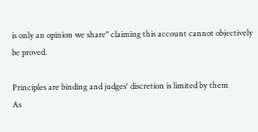is only an opinion we share" claiming this account cannot objectively be proved.

Principles are binding and judges' discretion is limited by them
As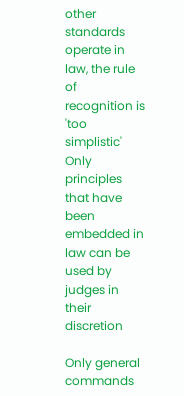other standards operate in law, the rule of recognition is 'too simplistic'
Only principles that have been embedded in law can be used by judges in their discretion

Only general commands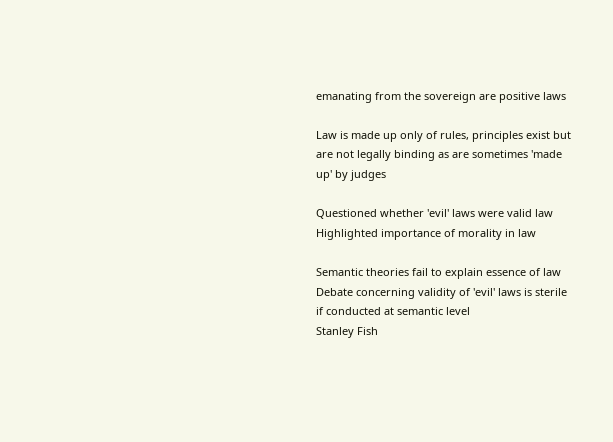emanating from the sovereign are positive laws

Law is made up only of rules, principles exist but are not legally binding as are sometimes 'made up' by judges

Questioned whether 'evil' laws were valid law
Highlighted importance of morality in law

Semantic theories fail to explain essence of law
Debate concerning validity of 'evil' laws is sterile if conducted at semantic level
Stanley Fish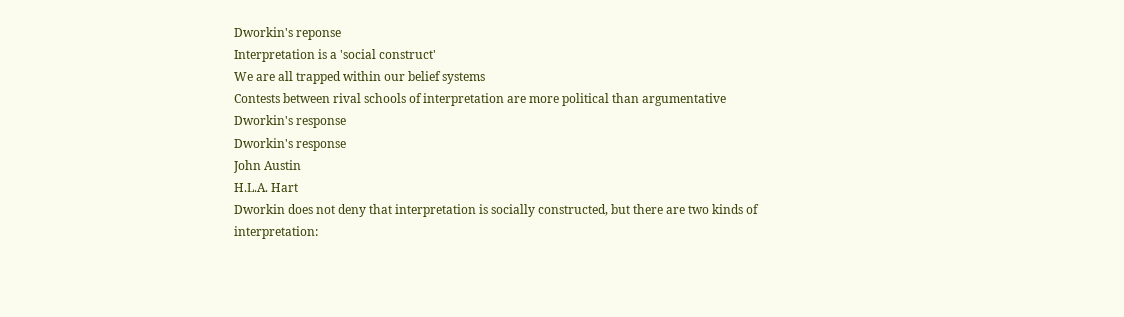Dworkin's reponse
Interpretation is a 'social construct'
We are all trapped within our belief systems
Contests between rival schools of interpretation are more political than argumentative
Dworkin's response
Dworkin's response
John Austin
H.L.A. Hart
Dworkin does not deny that interpretation is socially constructed, but there are two kinds of interpretation: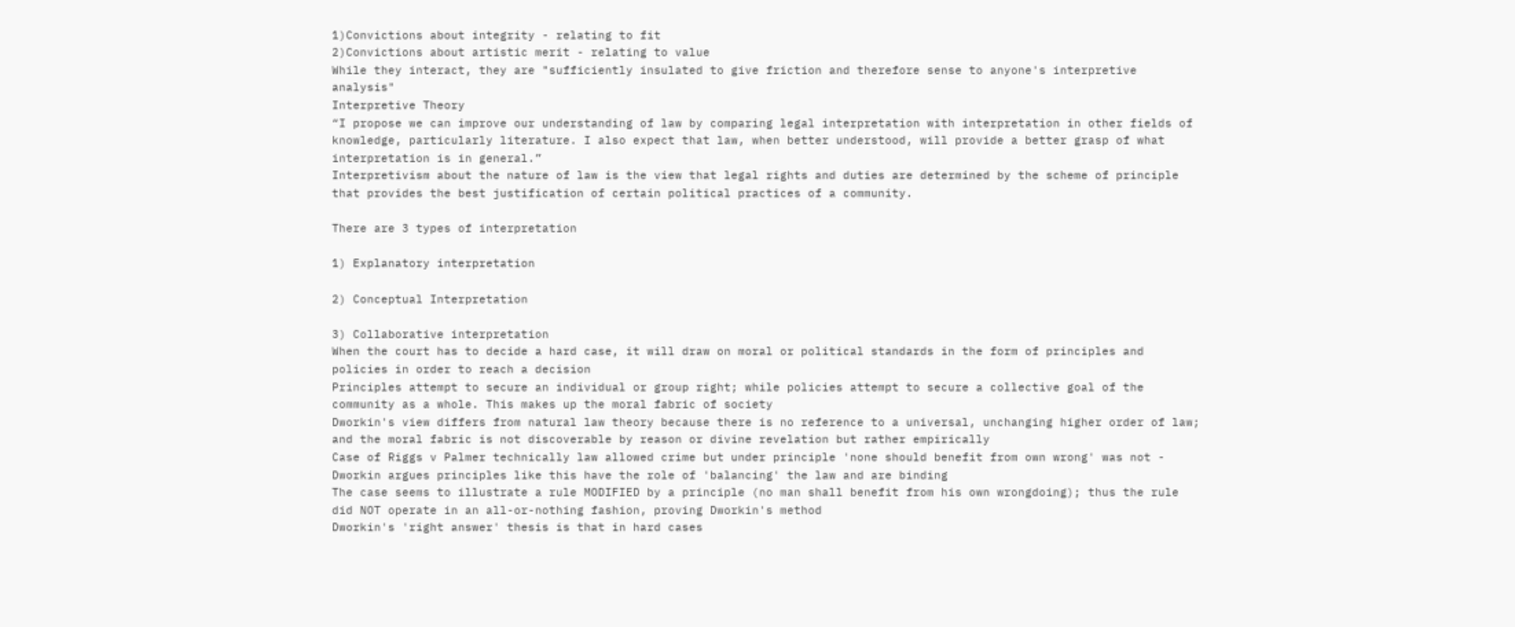1)Convictions about integrity - relating to fit
2)Convictions about artistic merit - relating to value
While they interact, they are "sufficiently insulated to give friction and therefore sense to anyone's interpretive analysis"
Interpretive Theory
“I propose we can improve our understanding of law by comparing legal interpretation with interpretation in other fields of knowledge, particularly literature. I also expect that law, when better understood, will provide a better grasp of what interpretation is in general.”
Interpretivism about the nature of law is the view that legal rights and duties are determined by the scheme of principle that provides the best justification of certain political practices of a community.

There are 3 types of interpretation

1) Explanatory interpretation

2) Conceptual Interpretation

3) Collaborative interpretation
When the court has to decide a hard case, it will draw on moral or political standards in the form of principles and policies in order to reach a decision
Principles attempt to secure an individual or group right; while policies attempt to secure a collective goal of the community as a whole. This makes up the moral fabric of society
Dworkin's view differs from natural law theory because there is no reference to a universal, unchanging higher order of law; and the moral fabric is not discoverable by reason or divine revelation but rather empirically
Case of Riggs v Palmer technically law allowed crime but under principle 'none should benefit from own wrong' was not - Dworkin argues principles like this have the role of 'balancing' the law and are binding
The case seems to illustrate a rule MODIFIED by a principle (no man shall benefit from his own wrongdoing); thus the rule did NOT operate in an all-or-nothing fashion, proving Dworkin's method
Dworkin's 'right answer' thesis is that in hard cases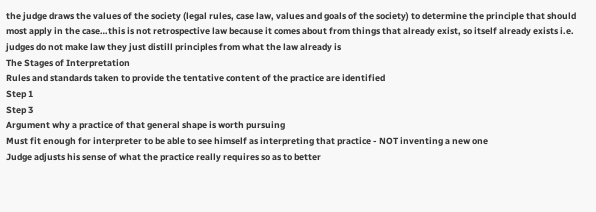the judge draws the values of the society (legal rules, case law, values and goals of the society) to determine the principle that should most apply in the case…this is not retrospective law because it comes about from things that already exist, so itself already exists i.e. judges do not make law they just distill principles from what the law already is
The Stages of Interpretation
Rules and standards taken to provide the tentative content of the practice are identified
Step 1
Step 3
Argument why a practice of that general shape is worth pursuing
Must fit enough for interpreter to be able to see himself as interpreting that practice - NOT inventing a new one
Judge adjusts his sense of what the practice really requires so as to better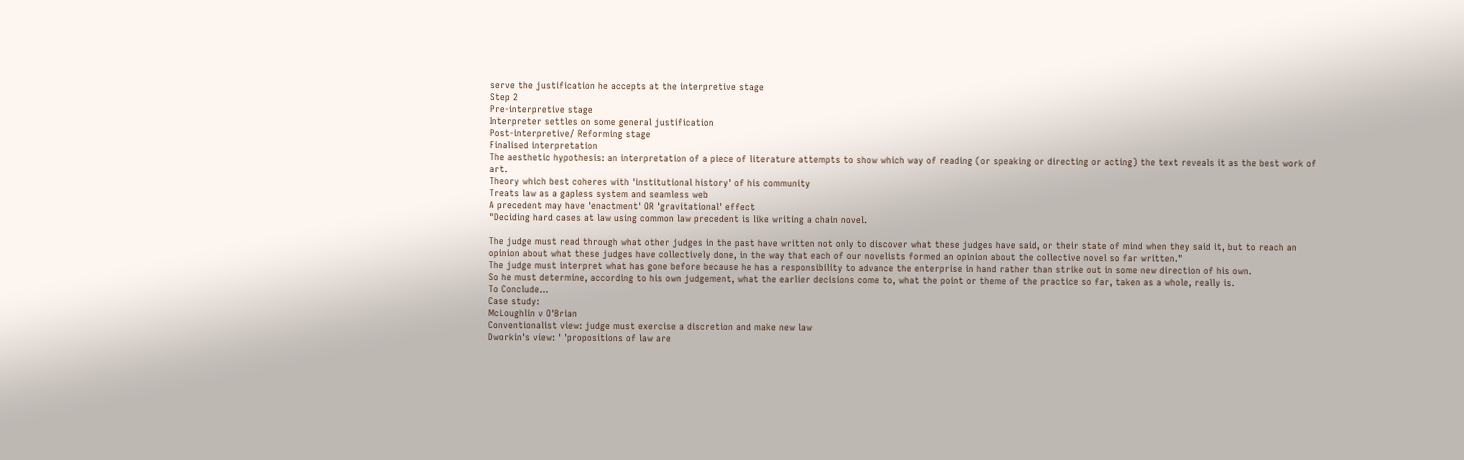serve the justification he accepts at the interpretive stage
Step 2
Pre-interpretive stage
Interpreter settles on some general justification
Post-interpretive/ Reforming stage
Finalised interpretation
The aesthetic hypothesis: an interpretation of a piece of literature attempts to show which way of reading (or speaking or directing or acting) the text reveals it as the best work of art.
Theory which best coheres with 'institutional history' of his community
Treats law as a gapless system and seamless web
A precedent may have 'enactment' OR 'gravitational' effect
"Deciding hard cases at law using common law precedent is like writing a chain novel.

The judge must read through what other judges in the past have written not only to discover what these judges have said, or their state of mind when they said it, but to reach an opinion about what these judges have collectively done, in the way that each of our novelists formed an opinion about the collective novel so far written."
The judge must interpret what has gone before because he has a responsibility to advance the enterprise in hand rather than strike out in some new direction of his own.
So he must determine, according to his own judgement, what the earlier decisions come to, what the point or theme of the practice so far, taken as a whole, really is.
To Conclude...
Case study:
McLoughlin v O'Brian
Conventionalist view: judge must exercise a discretion and make new law
Dworkin's view: ' 'propositions of law are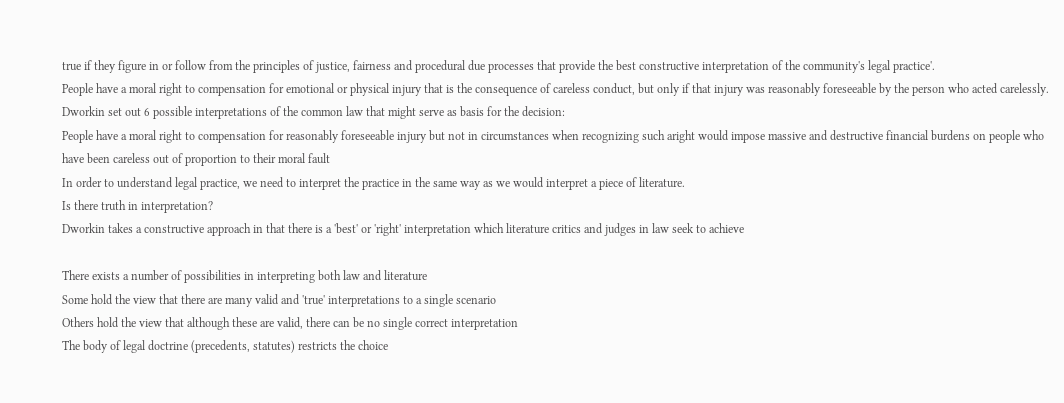true if they figure in or follow from the principles of justice, fairness and procedural due processes that provide the best constructive interpretation of the community's legal practice'.
People have a moral right to compensation for emotional or physical injury that is the consequence of careless conduct, but only if that injury was reasonably foreseeable by the person who acted carelessly.
Dworkin set out 6 possible interpretations of the common law that might serve as basis for the decision:
People have a moral right to compensation for reasonably foreseeable injury but not in circumstances when recognizing such aright would impose massive and destructive financial burdens on people who have been careless out of proportion to their moral fault
In order to understand legal practice, we need to interpret the practice in the same way as we would interpret a piece of literature.
Is there truth in interpretation?
Dworkin takes a constructive approach in that there is a 'best' or 'right' interpretation which literature critics and judges in law seek to achieve

There exists a number of possibilities in interpreting both law and literature
Some hold the view that there are many valid and 'true' interpretations to a single scenario
Others hold the view that although these are valid, there can be no single correct interpretation
The body of legal doctrine (precedents, statutes) restricts the choice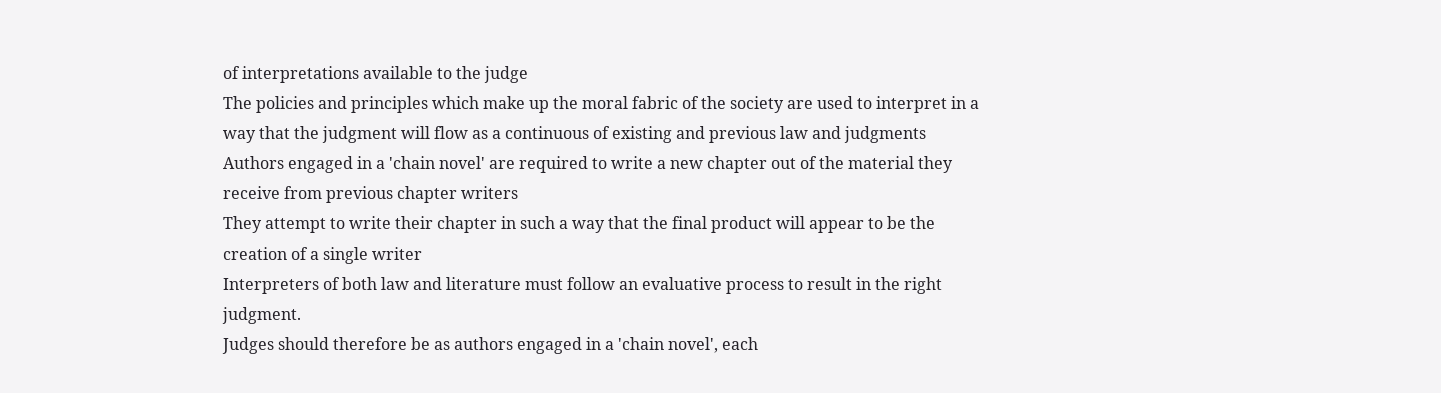of interpretations available to the judge
The policies and principles which make up the moral fabric of the society are used to interpret in a way that the judgment will flow as a continuous of existing and previous law and judgments
Authors engaged in a 'chain novel' are required to write a new chapter out of the material they receive from previous chapter writers
They attempt to write their chapter in such a way that the final product will appear to be the creation of a single writer
Interpreters of both law and literature must follow an evaluative process to result in the right judgment.
Judges should therefore be as authors engaged in a 'chain novel', each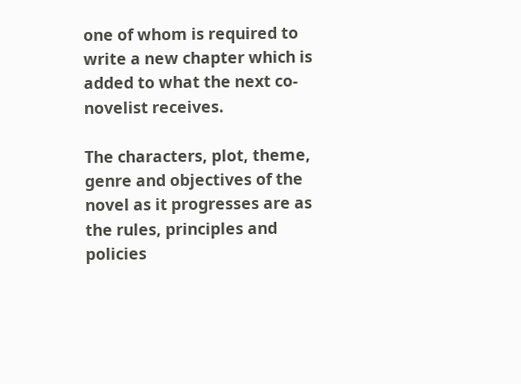one of whom is required to write a new chapter which is added to what the next co-novelist receives.

The characters, plot, theme, genre and objectives of the novel as it progresses are as the rules, principles and policies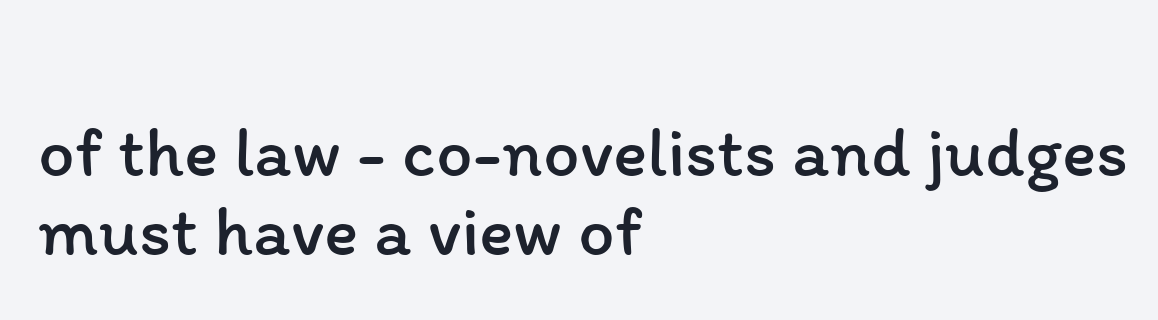of the law - co-novelists and judges must have a view of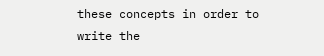these concepts in order to write the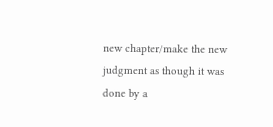new chapter/make the new judgment as though it was done by a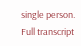single person.
Full transcript